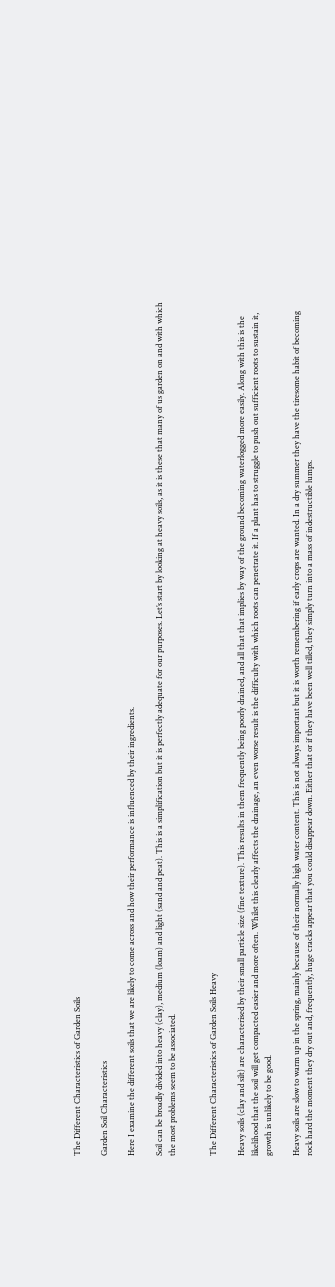The Different Characteristics of Garden Soils

Garden Soil Characteristics

Here I examine the different soils that we are likely to come across and how their performance is influenced by their ingredients.

Soil can be broadly divided into heavy (clay), medium (loam) and light (sand and peat). This is a simplification but it is perfectly adequate for our purposes. Let’s start by looking at heavy soils, as it is these that many of us garden on and with which the most problems seem to be associated.


The Different Characteristics of Garden Soils Heavy

Heavy soils (clay and silt) are characterised by their small particle size (fine texture). This results in them frequently being poorly drained, and all that that implies by way of the ground becoming waterlogged more easily. Along with this is the likelihood that the soil will get compacted easier and more often. Whilst this clearly affects the drainage, an even worse result is the difficulty with which roots can penetrate it. If a plant has to struggle to push out sufficient roots to sustain it, growth is unlikely to be good.

Heavy soils are slow to warm up in the spring, mainly because of their normally high water content. This is not always important but it is worth remembering if early crops are wanted. In a dry summer they have the tiresome habit of becoming rock hard the moment they dry out and, frequently, huge cracks appear that you could disappear down. Either that or if they have been well tilled, they simply turn into a mass of indestructible lumps.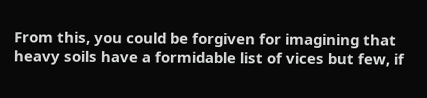From this, you could be forgiven for imagining that heavy soils have a formidable list of vices but few, if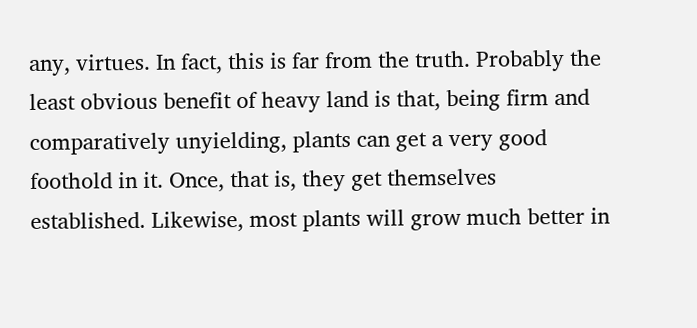any, virtues. In fact, this is far from the truth. Probably the least obvious benefit of heavy land is that, being firm and comparatively unyielding, plants can get a very good foothold in it. Once, that is, they get themselves established. Likewise, most plants will grow much better in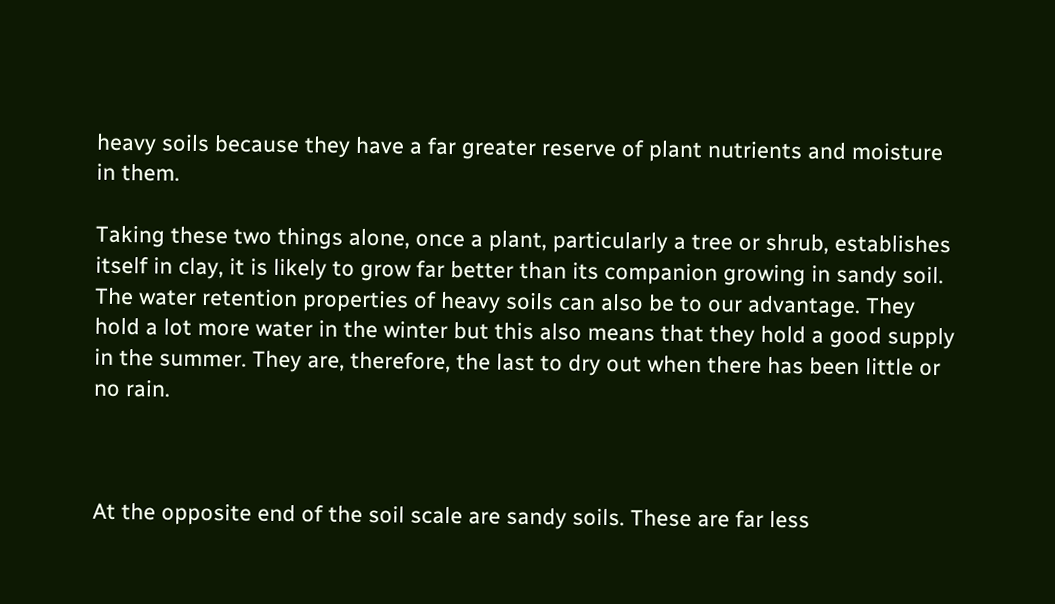heavy soils because they have a far greater reserve of plant nutrients and moisture in them.

Taking these two things alone, once a plant, particularly a tree or shrub, establishes itself in clay, it is likely to grow far better than its companion growing in sandy soil. The water retention properties of heavy soils can also be to our advantage. They hold a lot more water in the winter but this also means that they hold a good supply in the summer. They are, therefore, the last to dry out when there has been little or no rain.



At the opposite end of the soil scale are sandy soils. These are far less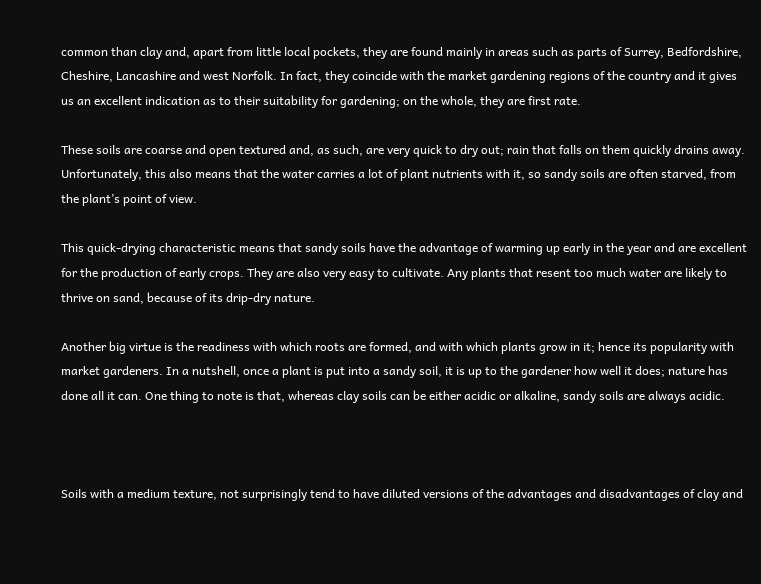common than clay and, apart from little local pockets, they are found mainly in areas such as parts of Surrey, Bedfordshire, Cheshire, Lancashire and west Norfolk. In fact, they coincide with the market gardening regions of the country and it gives us an excellent indication as to their suitability for gardening; on the whole, they are first rate.

These soils are coarse and open textured and, as such, are very quick to dry out; rain that falls on them quickly drains away. Unfortunately, this also means that the water carries a lot of plant nutrients with it, so sandy soils are often starved, from the plant’s point of view.

This quick-drying characteristic means that sandy soils have the advantage of warming up early in the year and are excellent for the production of early crops. They are also very easy to cultivate. Any plants that resent too much water are likely to thrive on sand, because of its drip-dry nature.

Another big virtue is the readiness with which roots are formed, and with which plants grow in it; hence its popularity with market gardeners. In a nutshell, once a plant is put into a sandy soil, it is up to the gardener how well it does; nature has done all it can. One thing to note is that, whereas clay soils can be either acidic or alkaline, sandy soils are always acidic.



Soils with a medium texture, not surprisingly tend to have diluted versions of the advantages and disadvantages of clay and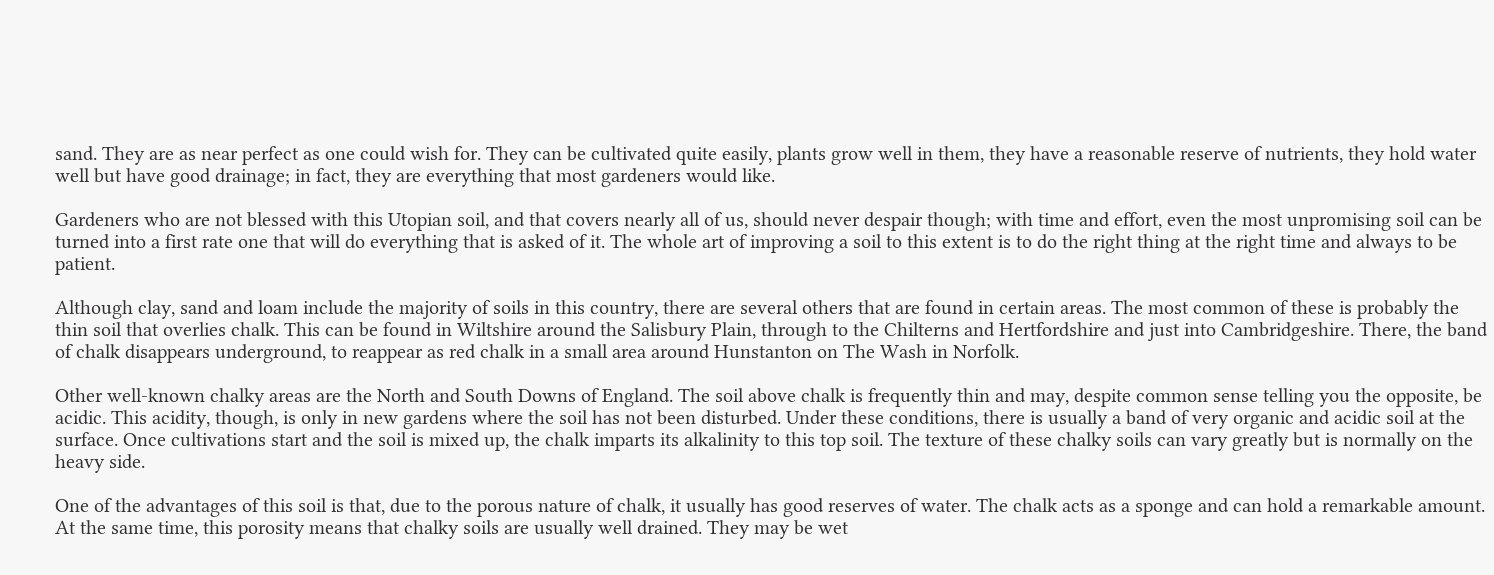sand. They are as near perfect as one could wish for. They can be cultivated quite easily, plants grow well in them, they have a reasonable reserve of nutrients, they hold water well but have good drainage; in fact, they are everything that most gardeners would like.

Gardeners who are not blessed with this Utopian soil, and that covers nearly all of us, should never despair though; with time and effort, even the most unpromising soil can be turned into a first rate one that will do everything that is asked of it. The whole art of improving a soil to this extent is to do the right thing at the right time and always to be patient.

Although clay, sand and loam include the majority of soils in this country, there are several others that are found in certain areas. The most common of these is probably the thin soil that overlies chalk. This can be found in Wiltshire around the Salisbury Plain, through to the Chilterns and Hertfordshire and just into Cambridgeshire. There, the band of chalk disappears underground, to reappear as red chalk in a small area around Hunstanton on The Wash in Norfolk.

Other well-known chalky areas are the North and South Downs of England. The soil above chalk is frequently thin and may, despite common sense telling you the opposite, be acidic. This acidity, though, is only in new gardens where the soil has not been disturbed. Under these conditions, there is usually a band of very organic and acidic soil at the surface. Once cultivations start and the soil is mixed up, the chalk imparts its alkalinity to this top soil. The texture of these chalky soils can vary greatly but is normally on the heavy side.

One of the advantages of this soil is that, due to the porous nature of chalk, it usually has good reserves of water. The chalk acts as a sponge and can hold a remarkable amount. At the same time, this porosity means that chalky soils are usually well drained. They may be wet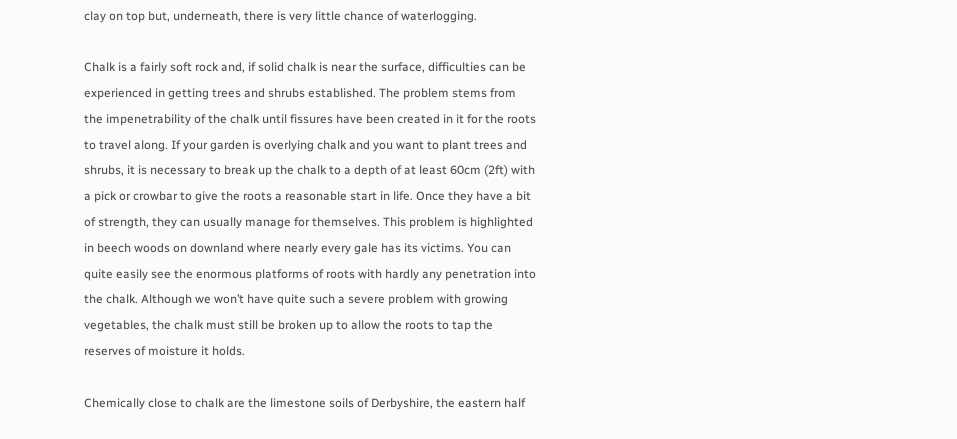clay on top but, underneath, there is very little chance of waterlogging.

Chalk is a fairly soft rock and, if solid chalk is near the surface, difficulties can be experienced in getting trees and shrubs established. The problem stems from the impenetrability of the chalk until fissures have been created in it for the roots to travel along. If your garden is overlying chalk and you want to plant trees and shrubs, it is necessary to break up the chalk to a depth of at least 60cm (2ft) with a pick or crowbar to give the roots a reasonable start in life. Once they have a bit of strength, they can usually manage for themselves. This problem is highlighted in beech woods on downland where nearly every gale has its victims. You can quite easily see the enormous platforms of roots with hardly any penetration into the chalk. Although we won’t have quite such a severe problem with growing vegetables, the chalk must still be broken up to allow the roots to tap the reserves of moisture it holds.

Chemically close to chalk are the limestone soils of Derbyshire, the eastern half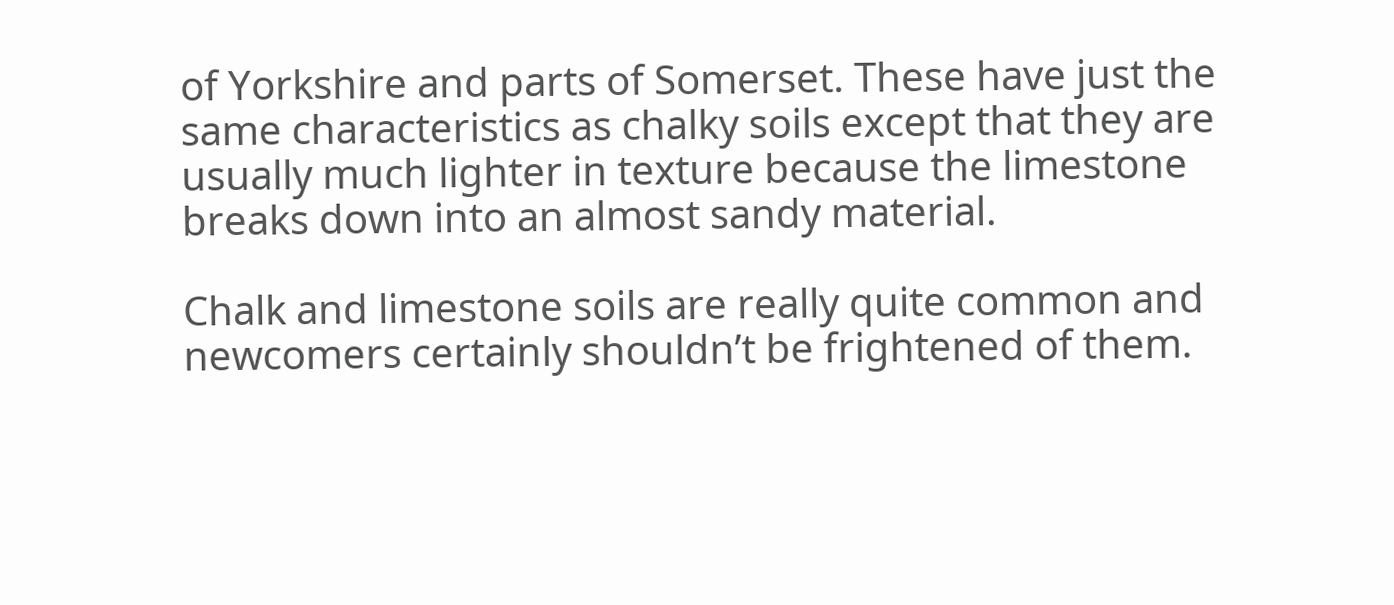of Yorkshire and parts of Somerset. These have just the same characteristics as chalky soils except that they are usually much lighter in texture because the limestone breaks down into an almost sandy material.

Chalk and limestone soils are really quite common and newcomers certainly shouldn’t be frightened of them.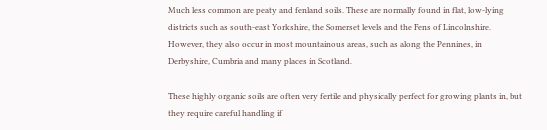Much less common are peaty and fenland soils. These are normally found in flat, low-lying districts such as south-east Yorkshire, the Somerset levels and the Fens of Lincolnshire. However, they also occur in most mountainous areas, such as along the Pennines, in Derbyshire, Cumbria and many places in Scotland.

These highly organic soils are often very fertile and physically perfect for growing plants in, but they require careful handling if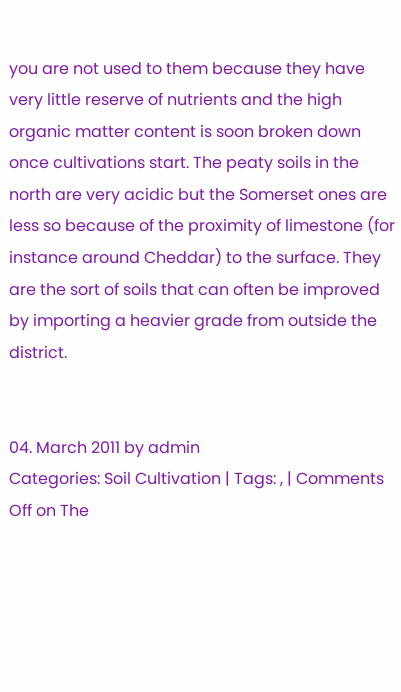you are not used to them because they have very little reserve of nutrients and the high organic matter content is soon broken down once cultivations start. The peaty soils in the north are very acidic but the Somerset ones are less so because of the proximity of limestone (for instance around Cheddar) to the surface. They are the sort of soils that can often be improved by importing a heavier grade from outside the district.


04. March 2011 by admin
Categories: Soil Cultivation | Tags: , | Comments Off on The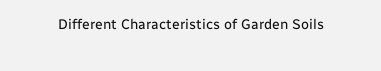Different Characteristics of Garden Soils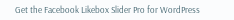Get the Facebook Likebox Slider Pro for WordPress